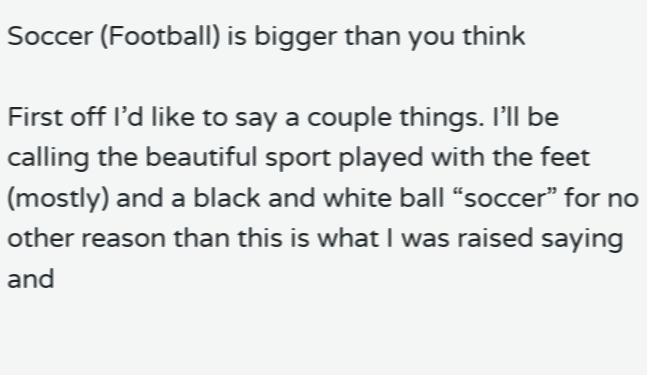Soccer (Football) is bigger than you think

First off I’d like to say a couple things. I’ll be calling the beautiful sport played with the feet (mostly) and a black and white ball “soccer” for no other reason than this is what I was raised saying and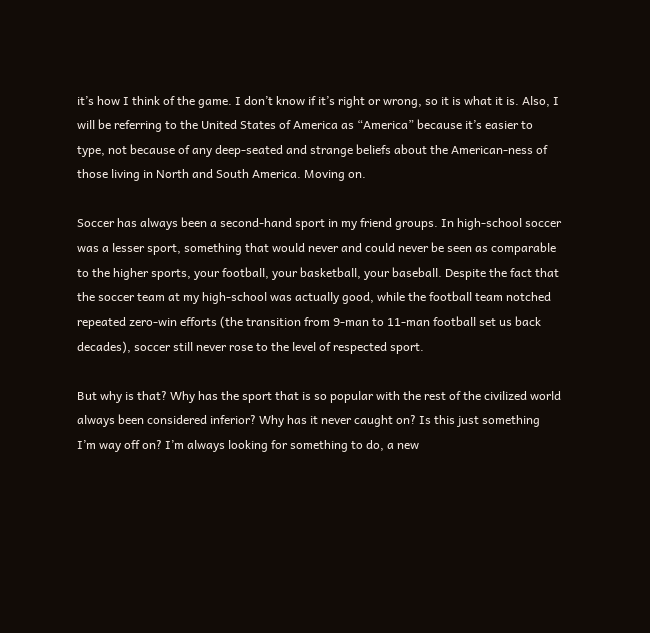it’s how I think of the game. I don’t know if it’s right or wrong, so it is what it is. Also, I will be referring to the United States of America as “America” because it’s easier to type, not because of any deep-seated and strange beliefs about the American-ness of those living in North and South America. Moving on.

Soccer has always been a second-hand sport in my friend groups. In high-school soccer was a lesser sport, something that would never and could never be seen as comparable to the higher sports, your football, your basketball, your baseball. Despite the fact that the soccer team at my high-school was actually good, while the football team notched repeated zero-win efforts (the transition from 9-man to 11-man football set us back decades), soccer still never rose to the level of respected sport.

But why is that? Why has the sport that is so popular with the rest of the civilized world always been considered inferior? Why has it never caught on? Is this just something I’m way off on? I’m always looking for something to do, a new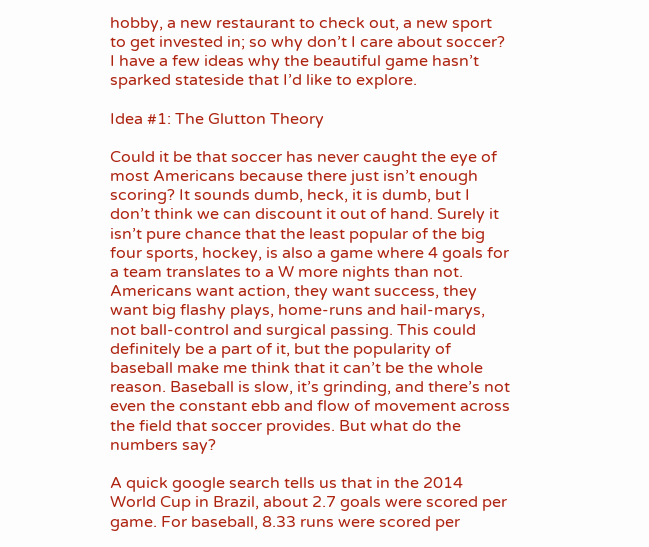hobby, a new restaurant to check out, a new sport to get invested in; so why don’t I care about soccer? I have a few ideas why the beautiful game hasn’t sparked stateside that I’d like to explore.

Idea #1: The Glutton Theory

Could it be that soccer has never caught the eye of most Americans because there just isn’t enough scoring? It sounds dumb, heck, it is dumb, but I don’t think we can discount it out of hand. Surely it isn’t pure chance that the least popular of the big four sports, hockey, is also a game where 4 goals for a team translates to a W more nights than not. Americans want action, they want success, they want big flashy plays, home-runs and hail-marys, not ball-control and surgical passing. This could definitely be a part of it, but the popularity of baseball make me think that it can’t be the whole reason. Baseball is slow, it’s grinding, and there’s not even the constant ebb and flow of movement across the field that soccer provides. But what do the numbers say?

A quick google search tells us that in the 2014 World Cup in Brazil, about 2.7 goals were scored per game. For baseball, 8.33 runs were scored per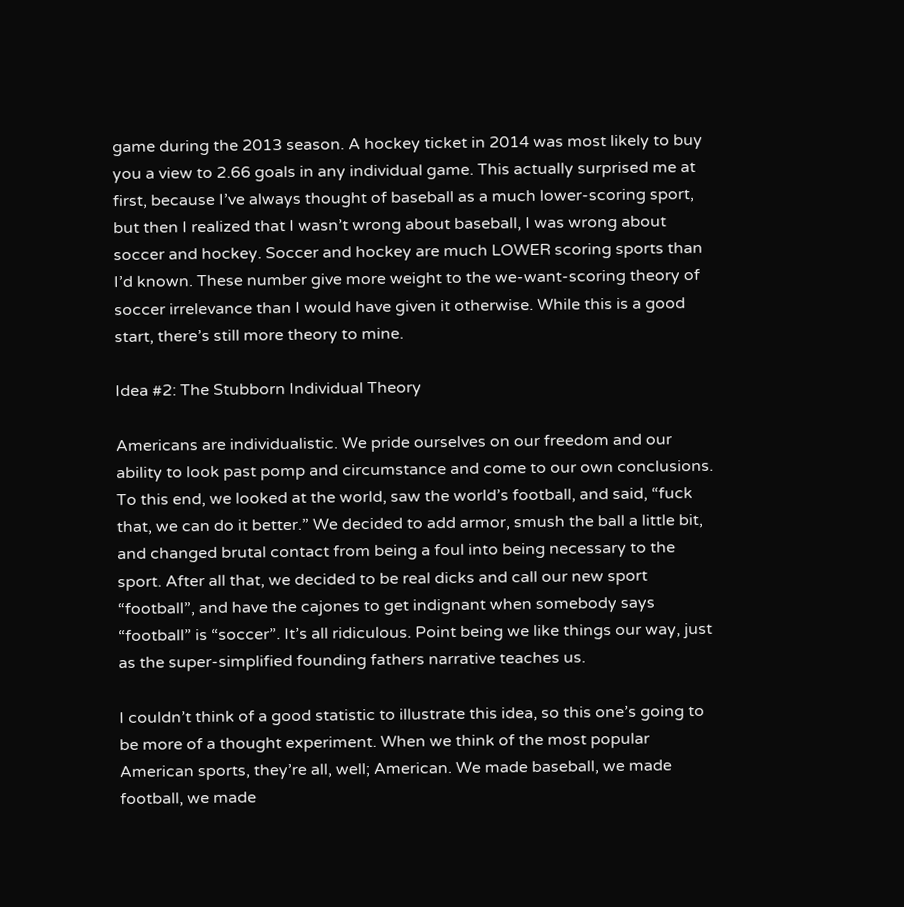game during the 2013 season. A hockey ticket in 2014 was most likely to buy you a view to 2.66 goals in any individual game. This actually surprised me at first, because I’ve always thought of baseball as a much lower-scoring sport, but then I realized that I wasn’t wrong about baseball, I was wrong about soccer and hockey. Soccer and hockey are much LOWER scoring sports than I’d known. These number give more weight to the we-want-scoring theory of soccer irrelevance than I would have given it otherwise. While this is a good start, there’s still more theory to mine.

Idea #2: The Stubborn Individual Theory

Americans are individualistic. We pride ourselves on our freedom and our ability to look past pomp and circumstance and come to our own conclusions. To this end, we looked at the world, saw the world’s football, and said, “fuck that, we can do it better.” We decided to add armor, smush the ball a little bit, and changed brutal contact from being a foul into being necessary to the sport. After all that, we decided to be real dicks and call our new sport “football”, and have the cajones to get indignant when somebody says “football” is “soccer”. It’s all ridiculous. Point being we like things our way, just as the super-simplified founding fathers narrative teaches us.

I couldn’t think of a good statistic to illustrate this idea, so this one’s going to be more of a thought experiment. When we think of the most popular American sports, they’re all, well; American. We made baseball, we made football, we made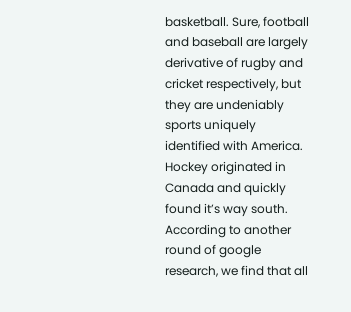basketball. Sure, football and baseball are largely derivative of rugby and cricket respectively, but they are undeniably sports uniquely identified with America. Hockey originated in Canada and quickly found it’s way south. According to another round of google research, we find that all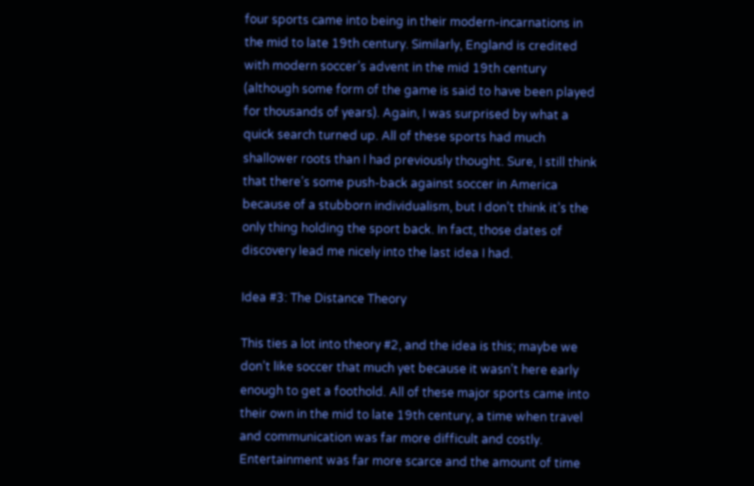four sports came into being in their modern-incarnations in the mid to late 19th century. Similarly, England is credited with modern soccer’s advent in the mid 19th century (although some form of the game is said to have been played for thousands of years). Again, I was surprised by what a quick search turned up. All of these sports had much shallower roots than I had previously thought. Sure, I still think that there’s some push-back against soccer in America because of a stubborn individualism, but I don’t think it’s the only thing holding the sport back. In fact, those dates of discovery lead me nicely into the last idea I had.

Idea #3: The Distance Theory

This ties a lot into theory #2, and the idea is this; maybe we don’t like soccer that much yet because it wasn’t here early enough to get a foothold. All of these major sports came into their own in the mid to late 19th century, a time when travel and communication was far more difficult and costly. Entertainment was far more scarce and the amount of time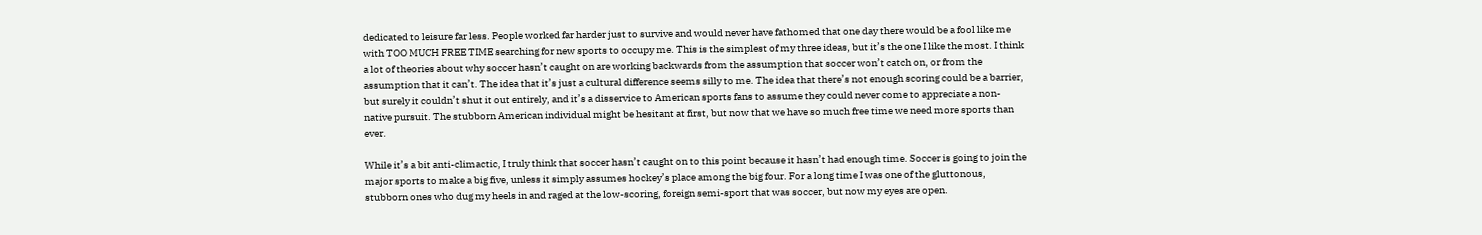dedicated to leisure far less. People worked far harder just to survive and would never have fathomed that one day there would be a fool like me with TOO MUCH FREE TIME searching for new sports to occupy me. This is the simplest of my three ideas, but it’s the one I like the most. I think a lot of theories about why soccer hasn’t caught on are working backwards from the assumption that soccer won’t catch on, or from the assumption that it can’t. The idea that it’s just a cultural difference seems silly to me. The idea that there’s not enough scoring could be a barrier, but surely it couldn’t shut it out entirely, and it’s a disservice to American sports fans to assume they could never come to appreciate a non-native pursuit. The stubborn American individual might be hesitant at first, but now that we have so much free time we need more sports than ever.

While it’s a bit anti-climactic, I truly think that soccer hasn’t caught on to this point because it hasn’t had enough time. Soccer is going to join the major sports to make a big five, unless it simply assumes hockey’s place among the big four. For a long time I was one of the gluttonous, stubborn ones who dug my heels in and raged at the low-scoring, foreign semi-sport that was soccer, but now my eyes are open.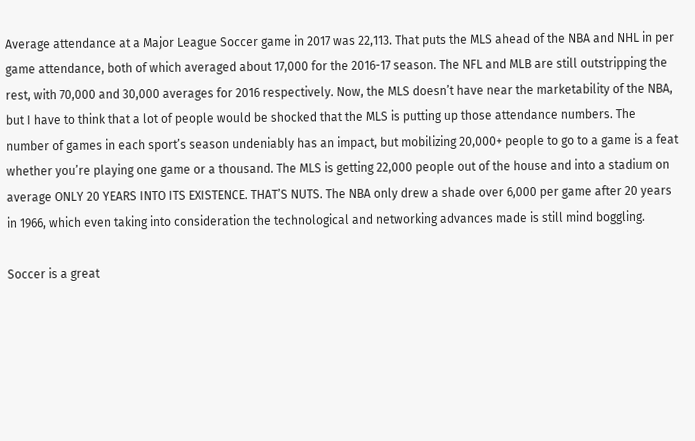Average attendance at a Major League Soccer game in 2017 was 22,113. That puts the MLS ahead of the NBA and NHL in per game attendance, both of which averaged about 17,000 for the 2016-17 season. The NFL and MLB are still outstripping the rest, with 70,000 and 30,000 averages for 2016 respectively. Now, the MLS doesn’t have near the marketability of the NBA, but I have to think that a lot of people would be shocked that the MLS is putting up those attendance numbers. The number of games in each sport’s season undeniably has an impact, but mobilizing 20,000+ people to go to a game is a feat whether you’re playing one game or a thousand. The MLS is getting 22,000 people out of the house and into a stadium on average ONLY 20 YEARS INTO ITS EXISTENCE. THAT’S NUTS. The NBA only drew a shade over 6,000 per game after 20 years in 1966, which even taking into consideration the technological and networking advances made is still mind boggling.

Soccer is a great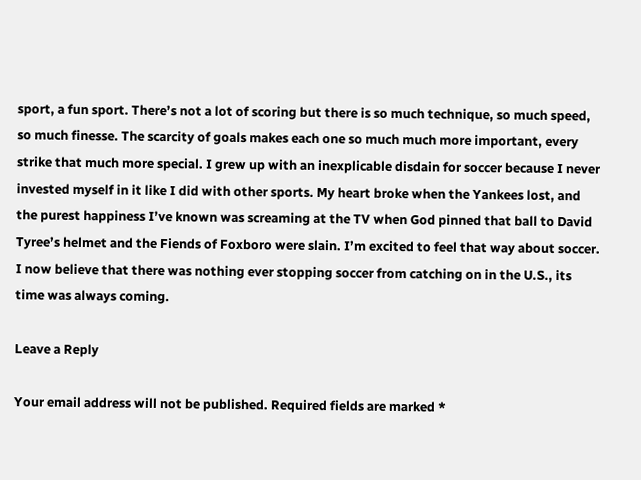sport, a fun sport. There’s not a lot of scoring but there is so much technique, so much speed, so much finesse. The scarcity of goals makes each one so much much more important, every strike that much more special. I grew up with an inexplicable disdain for soccer because I never invested myself in it like I did with other sports. My heart broke when the Yankees lost, and the purest happiness I’ve known was screaming at the TV when God pinned that ball to David Tyree’s helmet and the Fiends of Foxboro were slain. I’m excited to feel that way about soccer. I now believe that there was nothing ever stopping soccer from catching on in the U.S., its time was always coming.

Leave a Reply

Your email address will not be published. Required fields are marked *